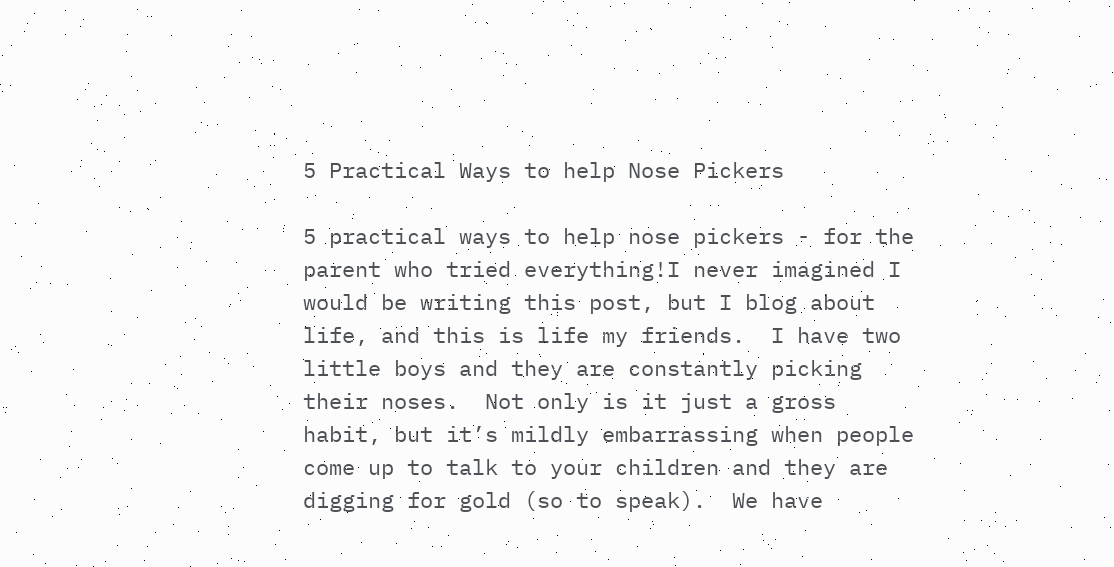5 Practical Ways to help Nose Pickers

5 practical ways to help nose pickers - for the parent who tried everything!I never imagined I would be writing this post, but I blog about life, and this is life my friends.  I have two little boys and they are constantly picking their noses.  Not only is it just a gross habit, but it’s mildly embarrassing when people come up to talk to your children and they are digging for gold (so to speak).  We have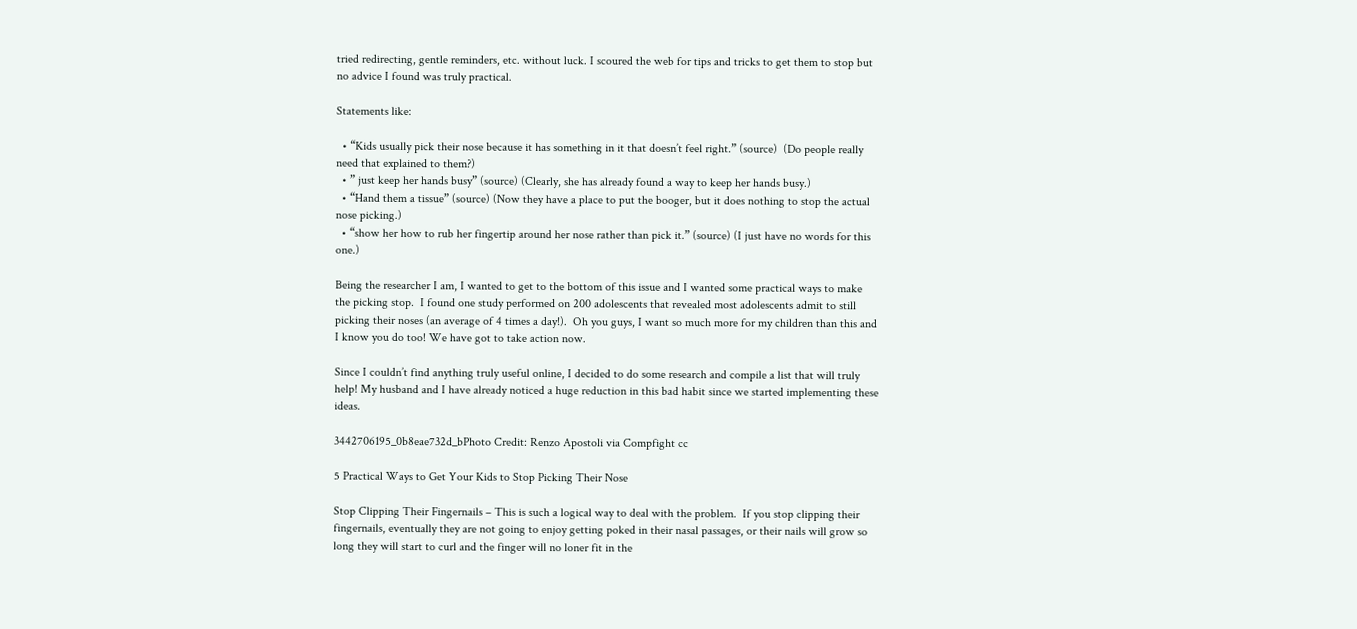tried redirecting, gentle reminders, etc. without luck. I scoured the web for tips and tricks to get them to stop but no advice I found was truly practical.

Statements like:

  • “Kids usually pick their nose because it has something in it that doesn’t feel right.” (source)  (Do people really need that explained to them?)
  • ” just keep her hands busy” (source) (Clearly, she has already found a way to keep her hands busy.)
  • “Hand them a tissue” (source) (Now they have a place to put the booger, but it does nothing to stop the actual nose picking.)
  • “show her how to rub her fingertip around her nose rather than pick it.” (source) (I just have no words for this one.)

Being the researcher I am, I wanted to get to the bottom of this issue and I wanted some practical ways to make the picking stop.  I found one study performed on 200 adolescents that revealed most adolescents admit to still picking their noses (an average of 4 times a day!).  Oh you guys, I want so much more for my children than this and I know you do too! We have got to take action now.

Since I couldn’t find anything truly useful online, I decided to do some research and compile a list that will truly help! My husband and I have already noticed a huge reduction in this bad habit since we started implementing these ideas.

3442706195_0b8eae732d_bPhoto Credit: Renzo Apostoli via Compfight cc

5 Practical Ways to Get Your Kids to Stop Picking Their Nose

Stop Clipping Their Fingernails – This is such a logical way to deal with the problem.  If you stop clipping their fingernails, eventually they are not going to enjoy getting poked in their nasal passages, or their nails will grow so long they will start to curl and the finger will no loner fit in the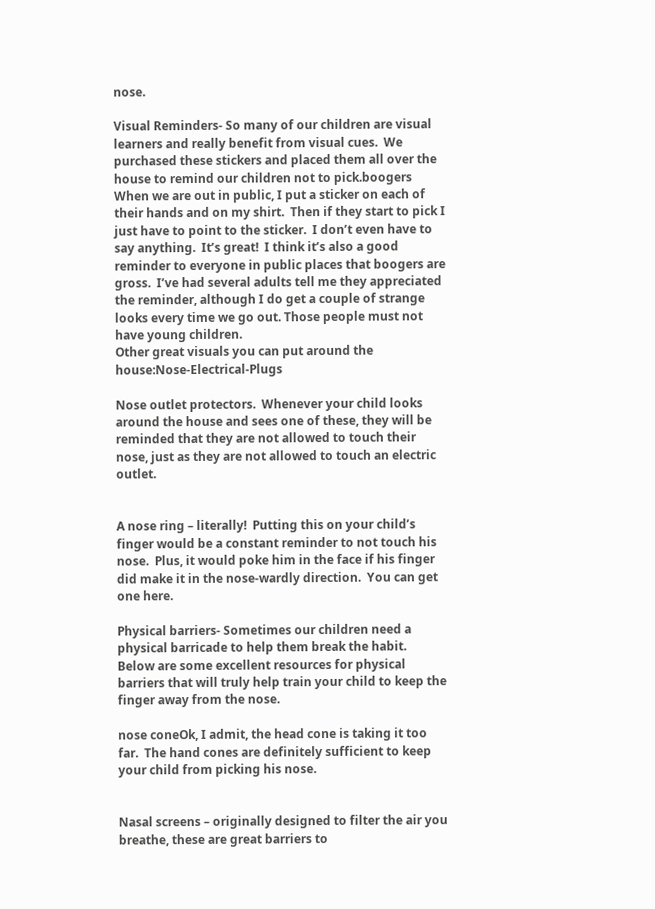nose.

Visual Reminders- So many of our children are visual learners and really benefit from visual cues.  We purchased these stickers and placed them all over the house to remind our children not to pick.boogers When we are out in public, I put a sticker on each of their hands and on my shirt.  Then if they start to pick I just have to point to the sticker.  I don’t even have to say anything.  It’s great!  I think it’s also a good reminder to everyone in public places that boogers are gross.  I’ve had several adults tell me they appreciated the reminder, although I do get a couple of strange looks every time we go out. Those people must not have young children.
Other great visuals you can put around the house:Nose-Electrical-Plugs

Nose outlet protectors.  Whenever your child looks around the house and sees one of these, they will be reminded that they are not allowed to touch their nose, just as they are not allowed to touch an electric outlet.


A nose ring – literally!  Putting this on your child’s finger would be a constant reminder to not touch his nose.  Plus, it would poke him in the face if his finger did make it in the nose-wardly direction.  You can get one here.

Physical barriers- Sometimes our children need a physical barricade to help them break the habit.  Below are some excellent resources for physical barriers that will truly help train your child to keep the finger away from the nose.

nose coneOk, I admit, the head cone is taking it too far.  The hand cones are definitely sufficient to keep your child from picking his nose.


Nasal screens – originally designed to filter the air you breathe, these are great barriers to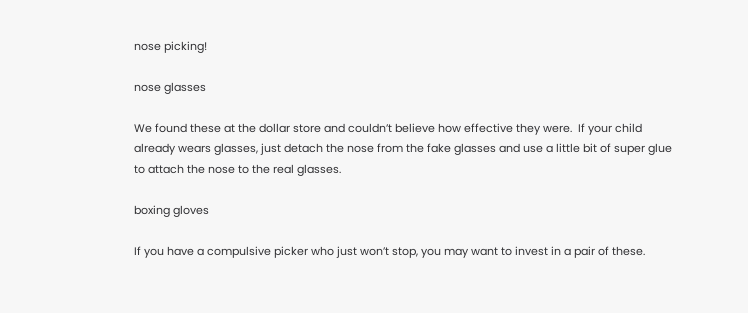nose picking!

nose glasses

We found these at the dollar store and couldn’t believe how effective they were.  If your child already wears glasses, just detach the nose from the fake glasses and use a little bit of super glue to attach the nose to the real glasses.

boxing gloves

If you have a compulsive picker who just won’t stop, you may want to invest in a pair of these.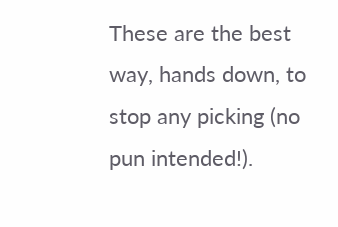These are the best way, hands down, to stop any picking (no pun intended!).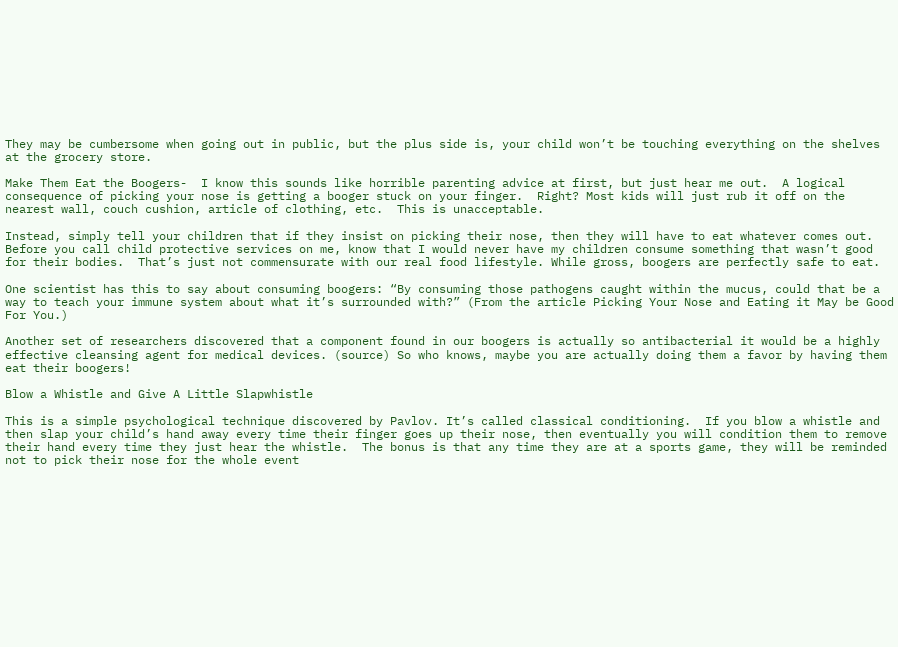They may be cumbersome when going out in public, but the plus side is, your child won’t be touching everything on the shelves at the grocery store.

Make Them Eat the Boogers-  I know this sounds like horrible parenting advice at first, but just hear me out.  A logical consequence of picking your nose is getting a booger stuck on your finger.  Right? Most kids will just rub it off on the nearest wall, couch cushion, article of clothing, etc.  This is unacceptable.

Instead, simply tell your children that if they insist on picking their nose, then they will have to eat whatever comes out. Before you call child protective services on me, know that I would never have my children consume something that wasn’t good for their bodies.  That’s just not commensurate with our real food lifestyle. While gross, boogers are perfectly safe to eat.

One scientist has this to say about consuming boogers: “By consuming those pathogens caught within the mucus, could that be a way to teach your immune system about what it’s surrounded with?” (From the article Picking Your Nose and Eating it May be Good For You.)

Another set of researchers discovered that a component found in our boogers is actually so antibacterial it would be a highly effective cleansing agent for medical devices. (source) So who knows, maybe you are actually doing them a favor by having them eat their boogers!

Blow a Whistle and Give A Little Slapwhistle

This is a simple psychological technique discovered by Pavlov. It’s called classical conditioning.  If you blow a whistle and then slap your child’s hand away every time their finger goes up their nose, then eventually you will condition them to remove their hand every time they just hear the whistle.  The bonus is that any time they are at a sports game, they will be reminded not to pick their nose for the whole event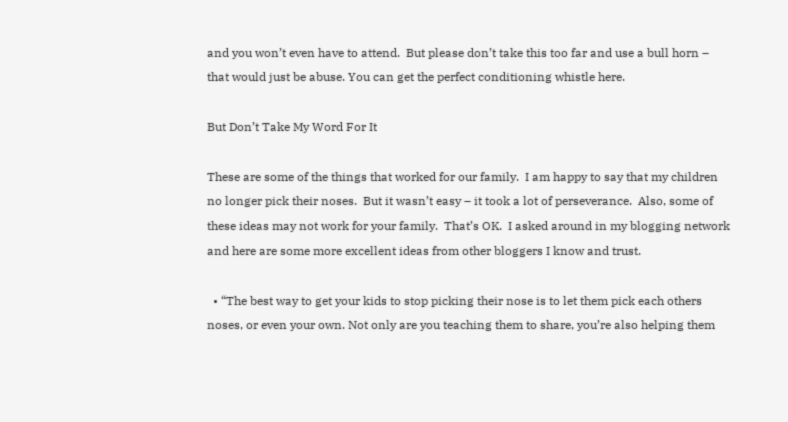and you won’t even have to attend.  But please don’t take this too far and use a bull horn – that would just be abuse. You can get the perfect conditioning whistle here.

But Don’t Take My Word For It

These are some of the things that worked for our family.  I am happy to say that my children no longer pick their noses.  But it wasn’t easy – it took a lot of perseverance.  Also, some of these ideas may not work for your family.  That’s OK.  I asked around in my blogging network and here are some more excellent ideas from other bloggers I know and trust.

  • “The best way to get your kids to stop picking their nose is to let them pick each others noses, or even your own. Not only are you teaching them to share, you’re also helping them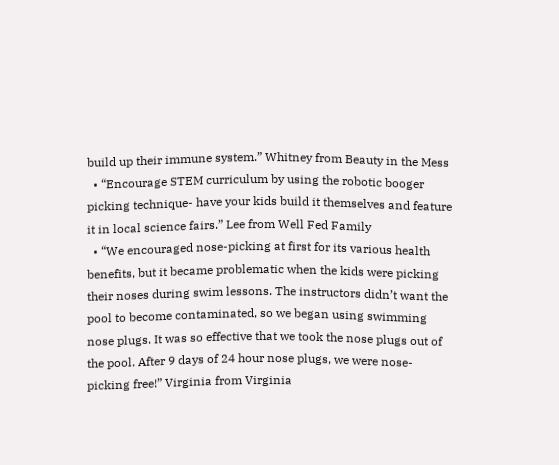build up their immune system.” Whitney from Beauty in the Mess
  • “Encourage STEM curriculum by using the robotic booger picking technique- have your kids build it themselves and feature it in local science fairs.” Lee from Well Fed Family
  • “We encouraged nose-picking at first for its various health benefits, but it became problematic when the kids were picking their noses during swim lessons. The instructors didn’t want the pool to become contaminated, so we began using swimming nose plugs. It was so effective that we took the nose plugs out of the pool. After 9 days of 24 hour nose plugs, we were nose-picking free!” Virginia from Virginia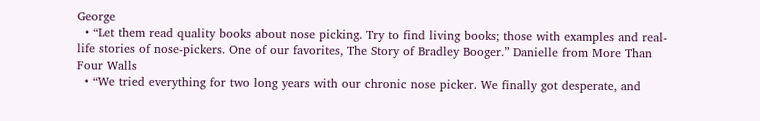George
  • “Let them read quality books about nose picking. Try to find living books; those with examples and real-life stories of nose-pickers. One of our favorites, The Story of Bradley Booger.” Danielle from More Than Four Walls
  • “We tried everything for two long years with our chronic nose picker. We finally got desperate, and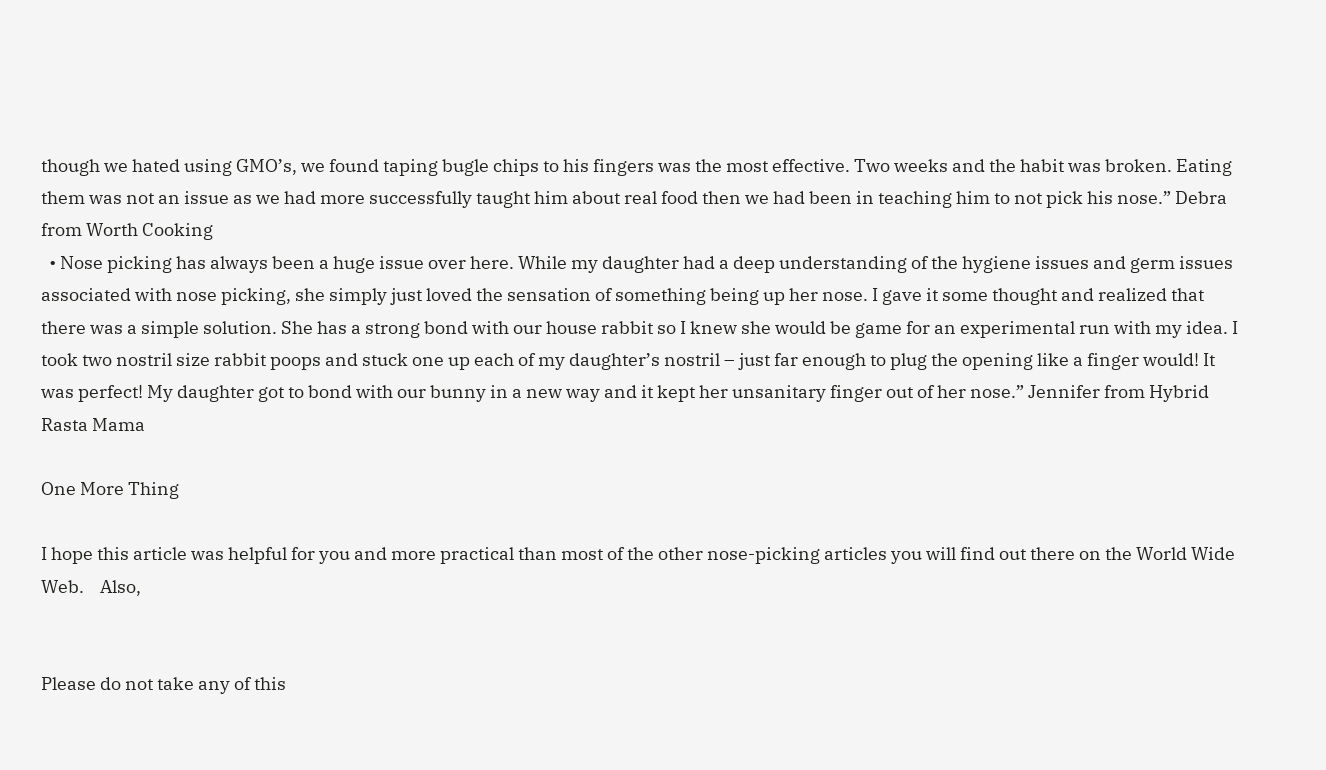though we hated using GMO’s, we found taping bugle chips to his fingers was the most effective. Two weeks and the habit was broken. Eating them was not an issue as we had more successfully taught him about real food then we had been in teaching him to not pick his nose.” Debra from Worth Cooking
  • Nose picking has always been a huge issue over here. While my daughter had a deep understanding of the hygiene issues and germ issues associated with nose picking, she simply just loved the sensation of something being up her nose. I gave it some thought and realized that there was a simple solution. She has a strong bond with our house rabbit so I knew she would be game for an experimental run with my idea. I took two nostril size rabbit poops and stuck one up each of my daughter’s nostril – just far enough to plug the opening like a finger would! It was perfect! My daughter got to bond with our bunny in a new way and it kept her unsanitary finger out of her nose.” Jennifer from Hybrid Rasta Mama

One More Thing

I hope this article was helpful for you and more practical than most of the other nose-picking articles you will find out there on the World Wide Web.    Also,


Please do not take any of this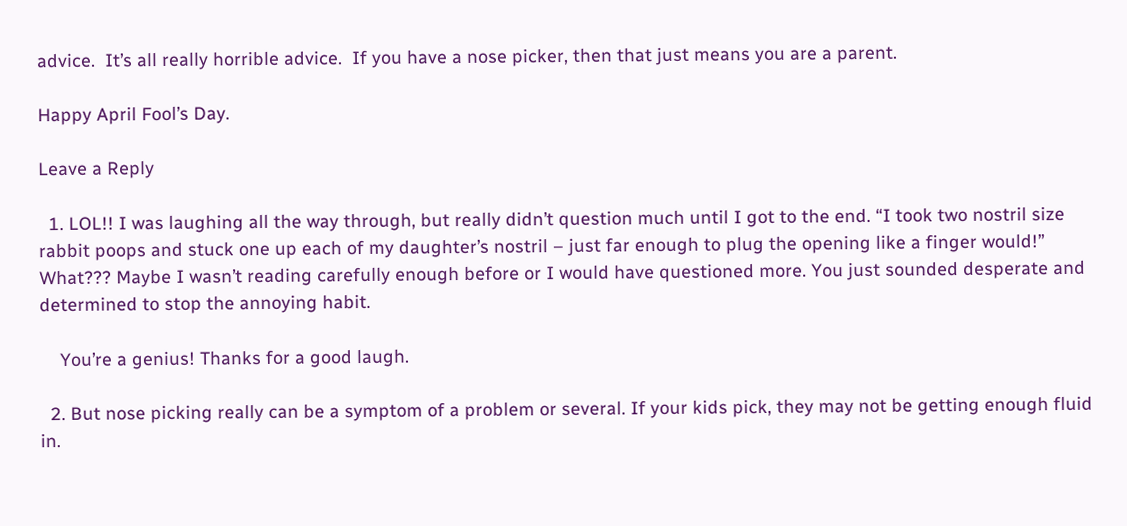advice.  It’s all really horrible advice.  If you have a nose picker, then that just means you are a parent.

Happy April Fool’s Day.

Leave a Reply

  1. LOL!! I was laughing all the way through, but really didn’t question much until I got to the end. “I took two nostril size rabbit poops and stuck one up each of my daughter’s nostril – just far enough to plug the opening like a finger would!” What??? Maybe I wasn’t reading carefully enough before or I would have questioned more. You just sounded desperate and determined to stop the annoying habit.

    You’re a genius! Thanks for a good laugh.

  2. But nose picking really can be a symptom of a problem or several. If your kids pick, they may not be getting enough fluid in.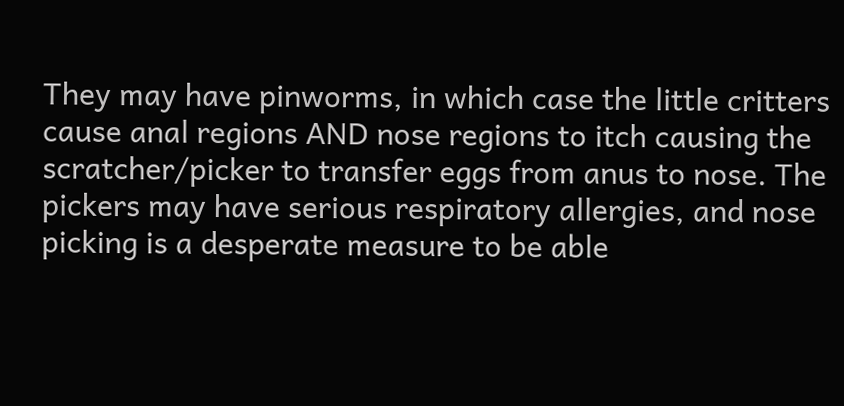They may have pinworms, in which case the little critters cause anal regions AND nose regions to itch causing the scratcher/picker to transfer eggs from anus to nose. The pickers may have serious respiratory allergies, and nose picking is a desperate measure to be able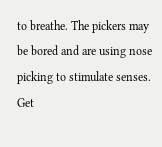to breathe. The pickers may be bored and are using nose picking to stimulate senses. Get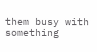them busy with something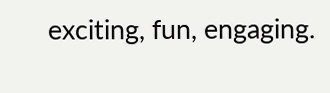exciting, fun, engaging.